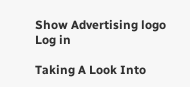Show Advertising logo
Log in

Taking A Look Into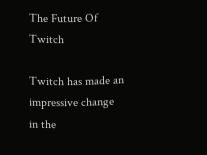The Future Of Twitch

Twitch has made an impressive change in the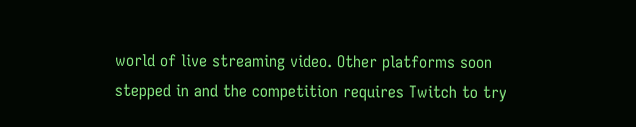world of live streaming video. Other platforms soon stepped in and the competition requires Twitch to try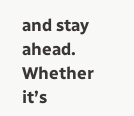and stay ahead. Whether it’s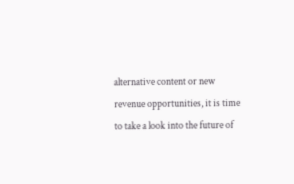alternative content or new revenue opportunities, it is time to take a look into the future of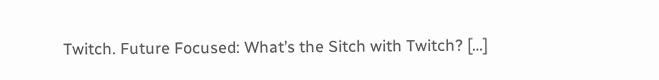Twitch. Future Focused: What’s the Sitch with Twitch? […]